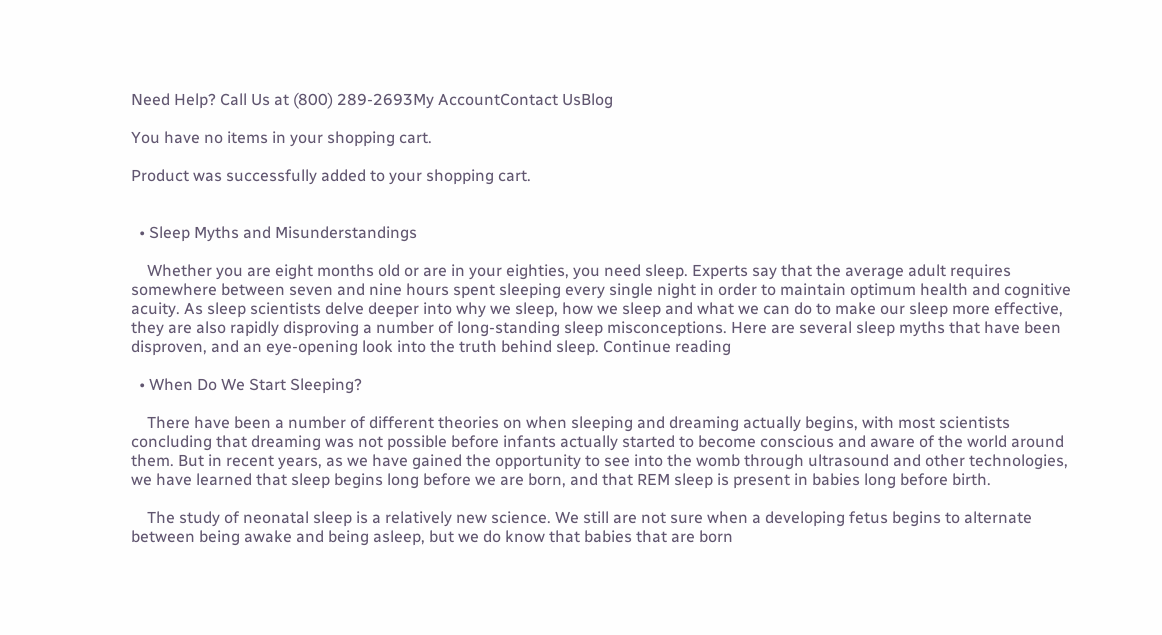Need Help? Call Us at (800) 289-2693My AccountContact UsBlog

You have no items in your shopping cart.

Product was successfully added to your shopping cart.


  • Sleep Myths and Misunderstandings

    Whether you are eight months old or are in your eighties, you need sleep. Experts say that the average adult requires somewhere between seven and nine hours spent sleeping every single night in order to maintain optimum health and cognitive acuity. As sleep scientists delve deeper into why we sleep, how we sleep and what we can do to make our sleep more effective, they are also rapidly disproving a number of long-standing sleep misconceptions. Here are several sleep myths that have been disproven, and an eye-opening look into the truth behind sleep. Continue reading

  • When Do We Start Sleeping?

    There have been a number of different theories on when sleeping and dreaming actually begins, with most scientists concluding that dreaming was not possible before infants actually started to become conscious and aware of the world around them. But in recent years, as we have gained the opportunity to see into the womb through ultrasound and other technologies, we have learned that sleep begins long before we are born, and that REM sleep is present in babies long before birth.

    The study of neonatal sleep is a relatively new science. We still are not sure when a developing fetus begins to alternate between being awake and being asleep, but we do know that babies that are born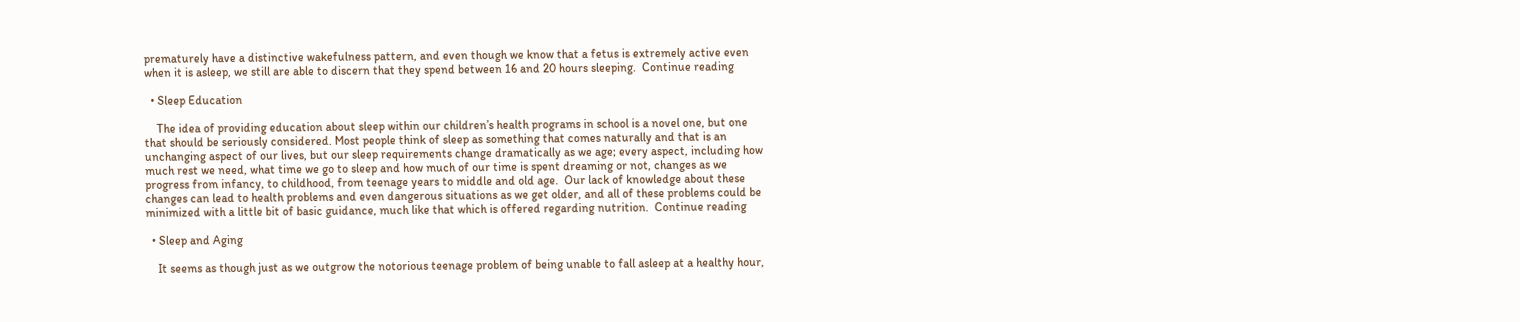prematurely have a distinctive wakefulness pattern, and even though we know that a fetus is extremely active even when it is asleep, we still are able to discern that they spend between 16 and 20 hours sleeping.  Continue reading

  • Sleep Education

    The idea of providing education about sleep within our children’s health programs in school is a novel one, but one that should be seriously considered. Most people think of sleep as something that comes naturally and that is an unchanging aspect of our lives, but our sleep requirements change dramatically as we age; every aspect, including how much rest we need, what time we go to sleep and how much of our time is spent dreaming or not, changes as we progress from infancy, to childhood, from teenage years to middle and old age.  Our lack of knowledge about these changes can lead to health problems and even dangerous situations as we get older, and all of these problems could be minimized with a little bit of basic guidance, much like that which is offered regarding nutrition.  Continue reading

  • Sleep and Aging

    It seems as though just as we outgrow the notorious teenage problem of being unable to fall asleep at a healthy hour,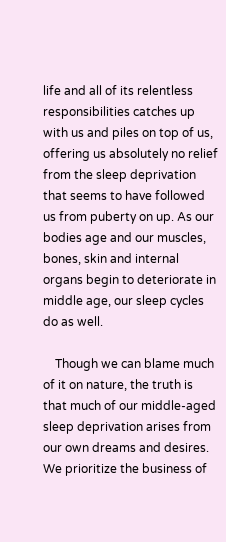life and all of its relentless responsibilities catches up with us and piles on top of us, offering us absolutely no relief from the sleep deprivation that seems to have followed us from puberty on up. As our bodies age and our muscles, bones, skin and internal organs begin to deteriorate in middle age, our sleep cycles do as well.

    Though we can blame much of it on nature, the truth is that much of our middle-aged sleep deprivation arises from our own dreams and desires. We prioritize the business of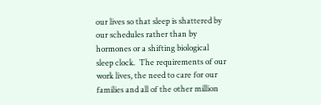our lives so that sleep is shattered by our schedules rather than by hormones or a shifting biological sleep clock.  The requirements of our work lives, the need to care for our families and all of the other million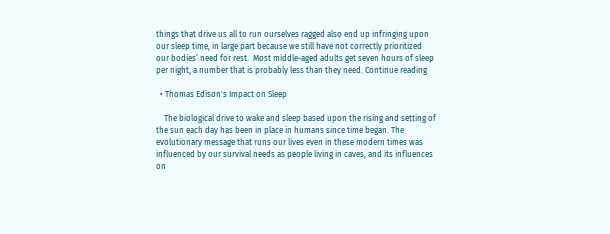things that drive us all to run ourselves ragged also end up infringing upon our sleep time, in large part because we still have not correctly prioritized our bodies’ need for rest.  Most middle-aged adults get seven hours of sleep per night, a number that is probably less than they need. Continue reading

  • Thomas Edison's Impact on Sleep

    The biological drive to wake and sleep based upon the rising and setting of the sun each day has been in place in humans since time began. The evolutionary message that runs our lives even in these modern times was influenced by our survival needs as people living in caves, and its influences on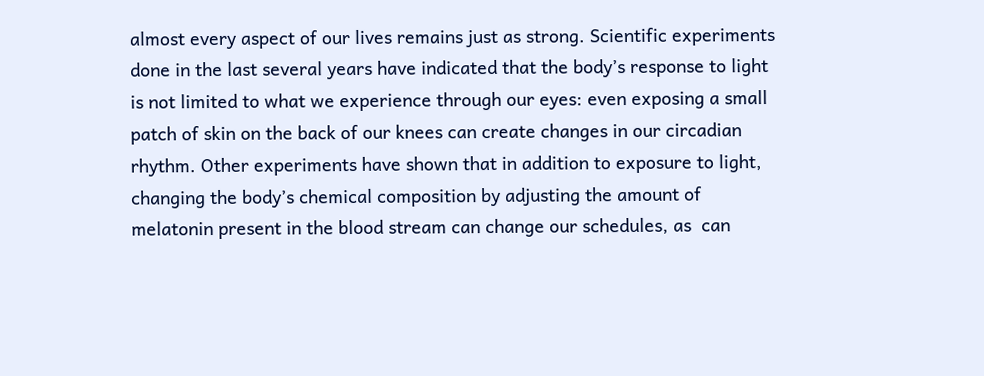almost every aspect of our lives remains just as strong. Scientific experiments done in the last several years have indicated that the body’s response to light is not limited to what we experience through our eyes: even exposing a small patch of skin on the back of our knees can create changes in our circadian rhythm. Other experiments have shown that in addition to exposure to light, changing the body’s chemical composition by adjusting the amount of melatonin present in the blood stream can change our schedules, as  can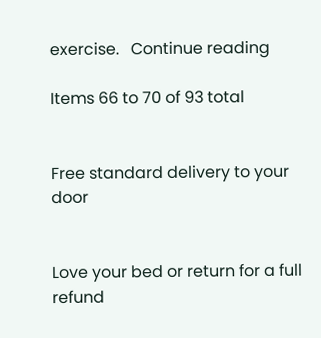exercise.   Continue reading

Items 66 to 70 of 93 total


Free standard delivery to your door


Love your bed or return for a full refund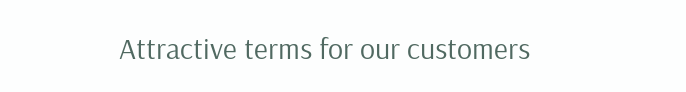Attractive terms for our customers